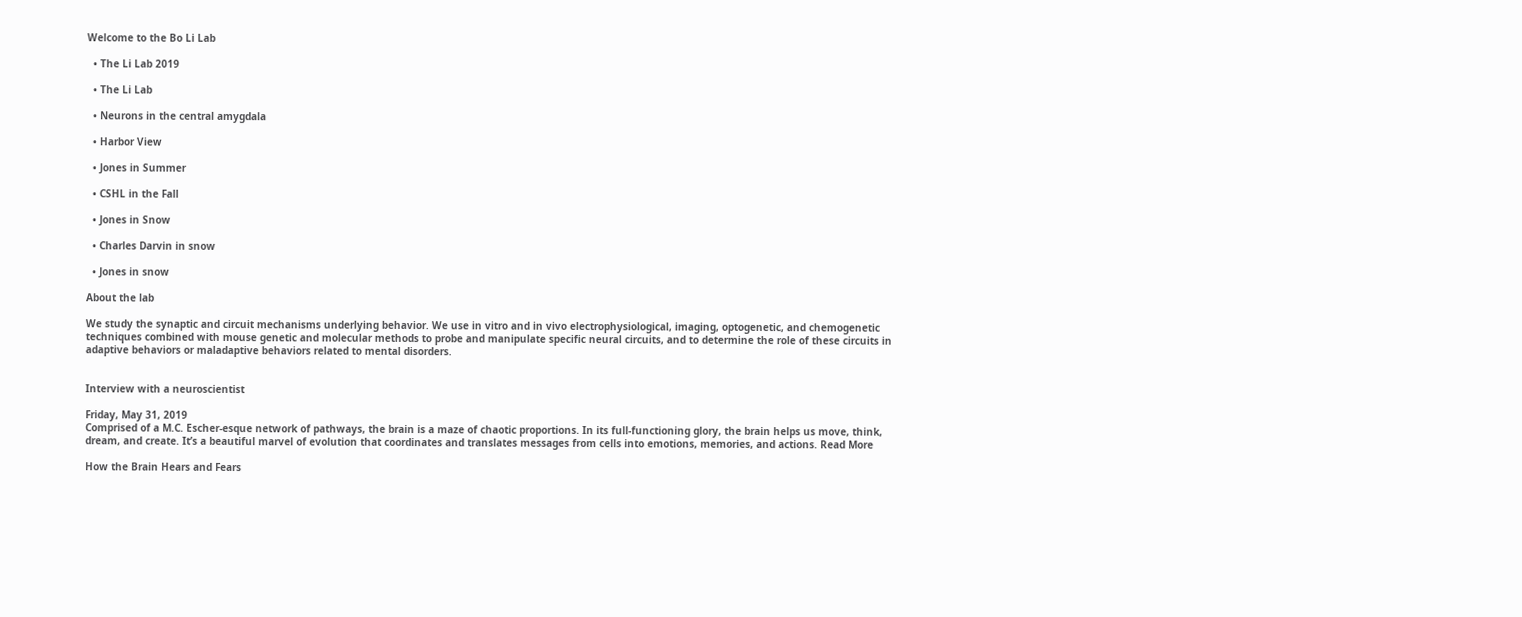Welcome to the Bo Li Lab

  • The Li Lab 2019

  • The Li Lab

  • Neurons in the central amygdala

  • Harbor View

  • Jones in Summer

  • CSHL in the Fall

  • Jones in Snow

  • Charles Darvin in snow

  • Jones in snow

About the lab

We study the synaptic and circuit mechanisms underlying behavior. We use in vitro and in vivo electrophysiological, imaging, optogenetic, and chemogenetic techniques combined with mouse genetic and molecular methods to probe and manipulate specific neural circuits, and to determine the role of these circuits in adaptive behaviors or maladaptive behaviors related to mental disorders.


Interview with a neuroscientist

Friday, May 31, 2019
Comprised of a M.C. Escher-esque network of pathways, the brain is a maze of chaotic proportions. In its full-functioning glory, the brain helps us move, think, dream, and create. It’s a beautiful marvel of evolution that coordinates and translates messages from cells into emotions, memories, and actions. Read More

How the Brain Hears and Fears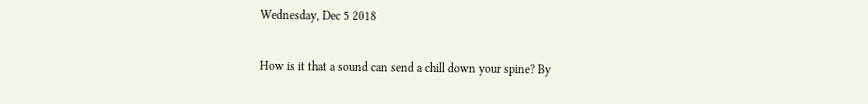Wednesday, Dec 5 2018

How is it that a sound can send a chill down your spine? By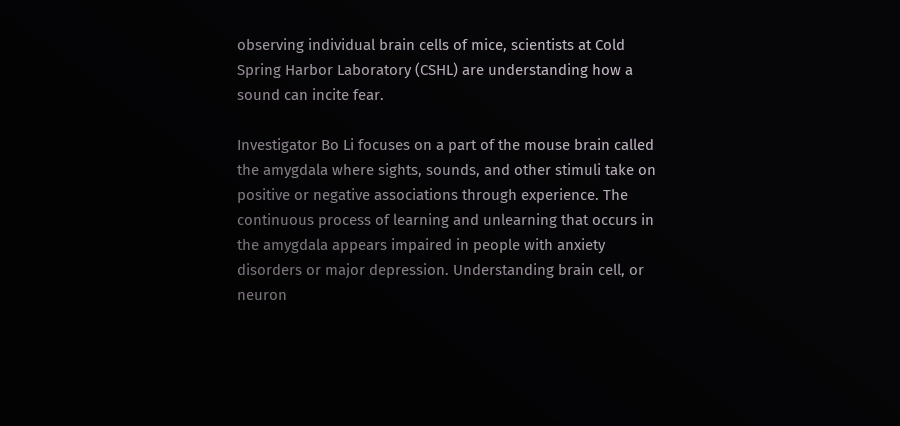observing individual brain cells of mice, scientists at Cold Spring Harbor Laboratory (CSHL) are understanding how a sound can incite fear.

Investigator Bo Li focuses on a part of the mouse brain called the amygdala where sights, sounds, and other stimuli take on positive or negative associations through experience. The continuous process of learning and unlearning that occurs in the amygdala appears impaired in people with anxiety disorders or major depression. Understanding brain cell, or neuron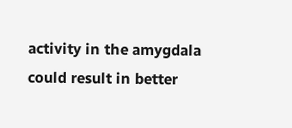activity in the amygdala could result in better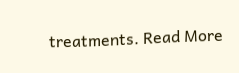treatments. Read More